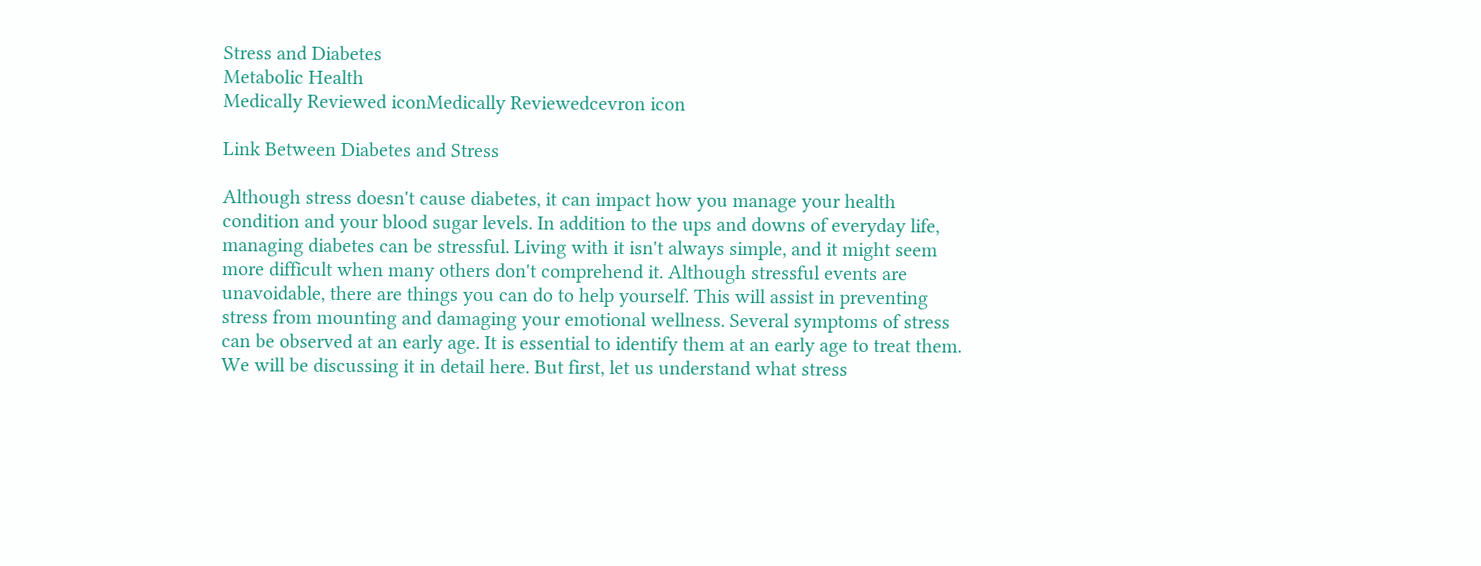Stress and Diabetes
Metabolic Health
Medically Reviewed iconMedically Reviewedcevron icon

Link Between Diabetes and Stress

Although stress doesn't cause diabetes, it can impact how you manage your health condition and your blood sugar levels. In addition to the ups and downs of everyday life, managing diabetes can be stressful. Living with it isn't always simple, and it might seem more difficult when many others don't comprehend it. Although stressful events are unavoidable, there are things you can do to help yourself. This will assist in preventing stress from mounting and damaging your emotional wellness. Several symptoms of stress can be observed at an early age. It is essential to identify them at an early age to treat them. We will be discussing it in detail here. But first, let us understand what stress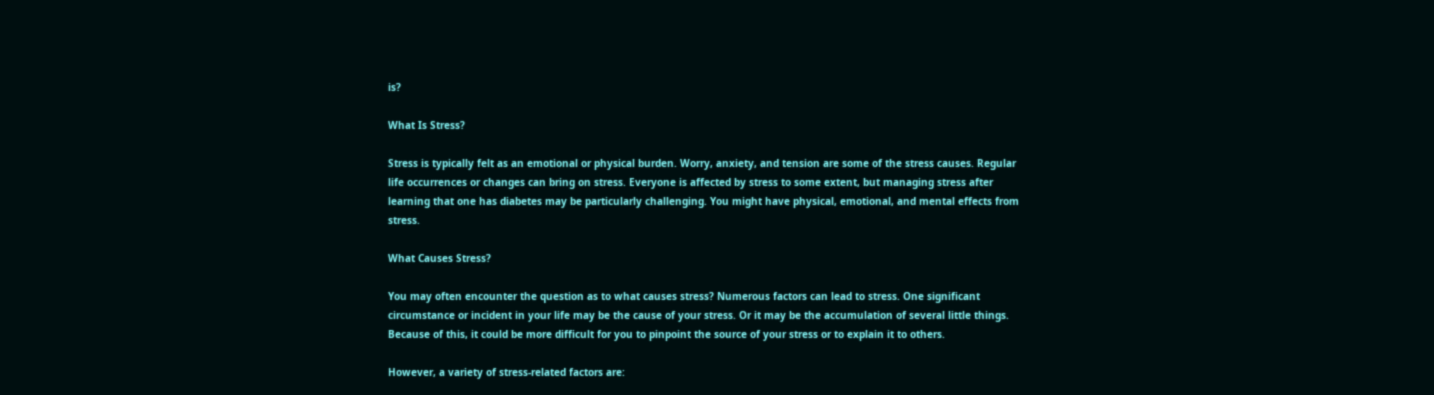is?

What Is Stress?

Stress is typically felt as an emotional or physical burden. Worry, anxiety, and tension are some of the stress causes. Regular life occurrences or changes can bring on stress. Everyone is affected by stress to some extent, but managing stress after learning that one has diabetes may be particularly challenging. You might have physical, emotional, and mental effects from stress.

What Causes Stress?

You may often encounter the question as to what causes stress? Numerous factors can lead to stress. One significant circumstance or incident in your life may be the cause of your stress. Or it may be the accumulation of several little things. Because of this, it could be more difficult for you to pinpoint the source of your stress or to explain it to others.

However, a variety of stress-related factors are: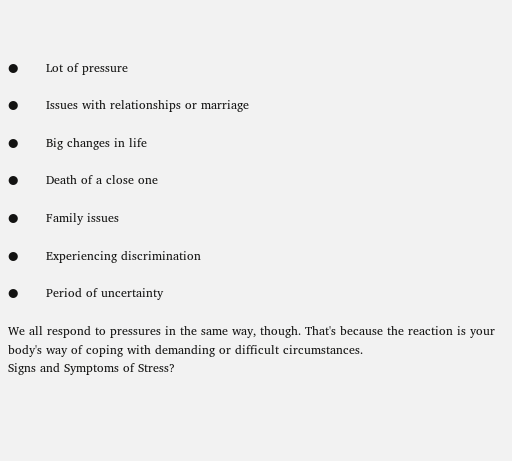●       Lot of pressure

●       Issues with relationships or marriage

●       Big changes in life

●       Death of a close one

●       Family issues

●       Experiencing discrimination

●       Period of uncertainty

We all respond to pressures in the same way, though. That's because the reaction is your body's way of coping with demanding or difficult circumstances.
Signs and Symptoms of Stress?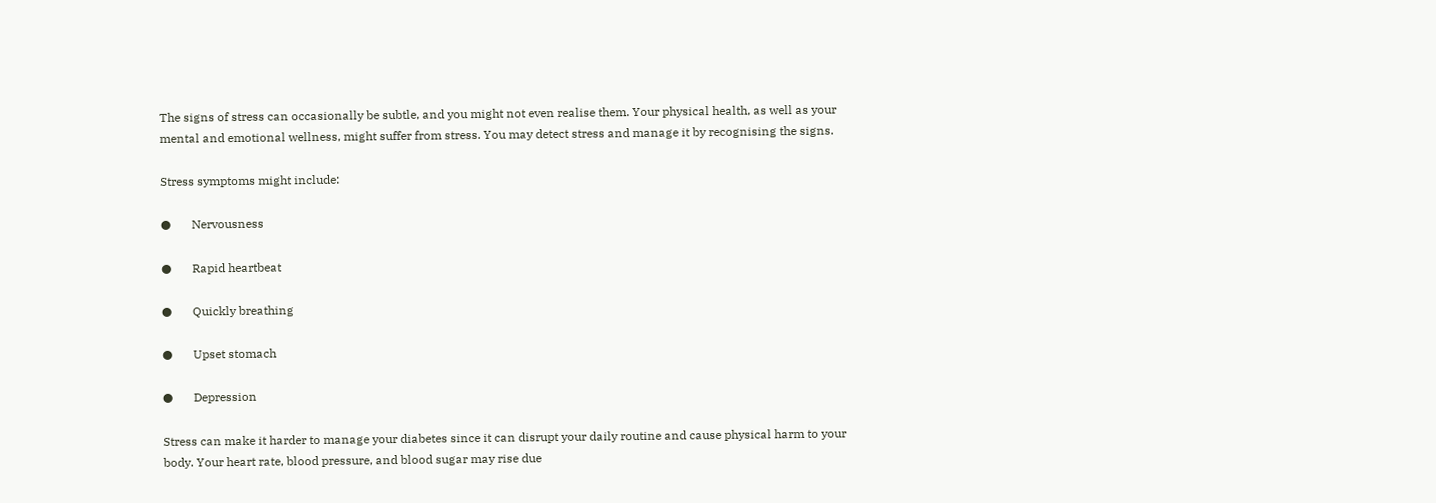The signs of stress can occasionally be subtle, and you might not even realise them. Your physical health, as well as your mental and emotional wellness, might suffer from stress. You may detect stress and manage it by recognising the signs.

Stress symptoms might include:

●       Nervousness

●       Rapid heartbeat

●       Quickly breathing

●       Upset stomach

●       Depression

Stress can make it harder to manage your diabetes since it can disrupt your daily routine and cause physical harm to your body. Your heart rate, blood pressure, and blood sugar may rise due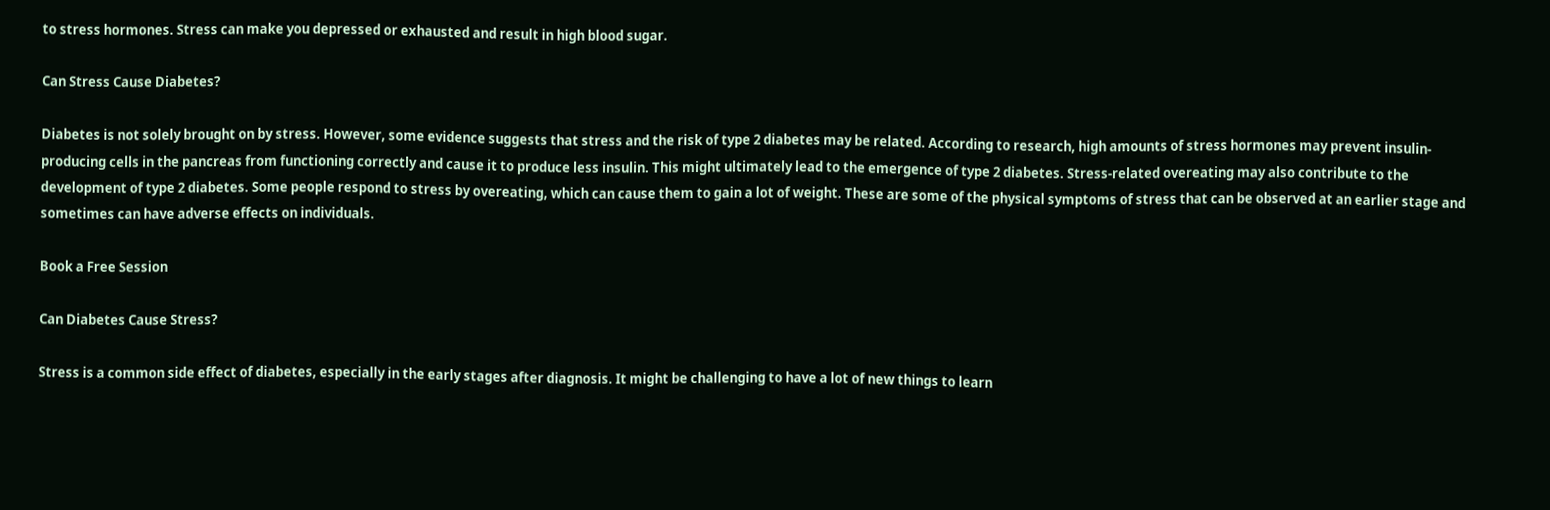to stress hormones. Stress can make you depressed or exhausted and result in high blood sugar.

Can Stress Cause Diabetes?

Diabetes is not solely brought on by stress. However, some evidence suggests that stress and the risk of type 2 diabetes may be related. According to research, high amounts of stress hormones may prevent insulin-producing cells in the pancreas from functioning correctly and cause it to produce less insulin. This might ultimately lead to the emergence of type 2 diabetes. Stress-related overeating may also contribute to the development of type 2 diabetes. Some people respond to stress by overeating, which can cause them to gain a lot of weight. These are some of the physical symptoms of stress that can be observed at an earlier stage and sometimes can have adverse effects on individuals.

Book a Free Session

Can Diabetes Cause Stress?

Stress is a common side effect of diabetes, especially in the early stages after diagnosis. It might be challenging to have a lot of new things to learn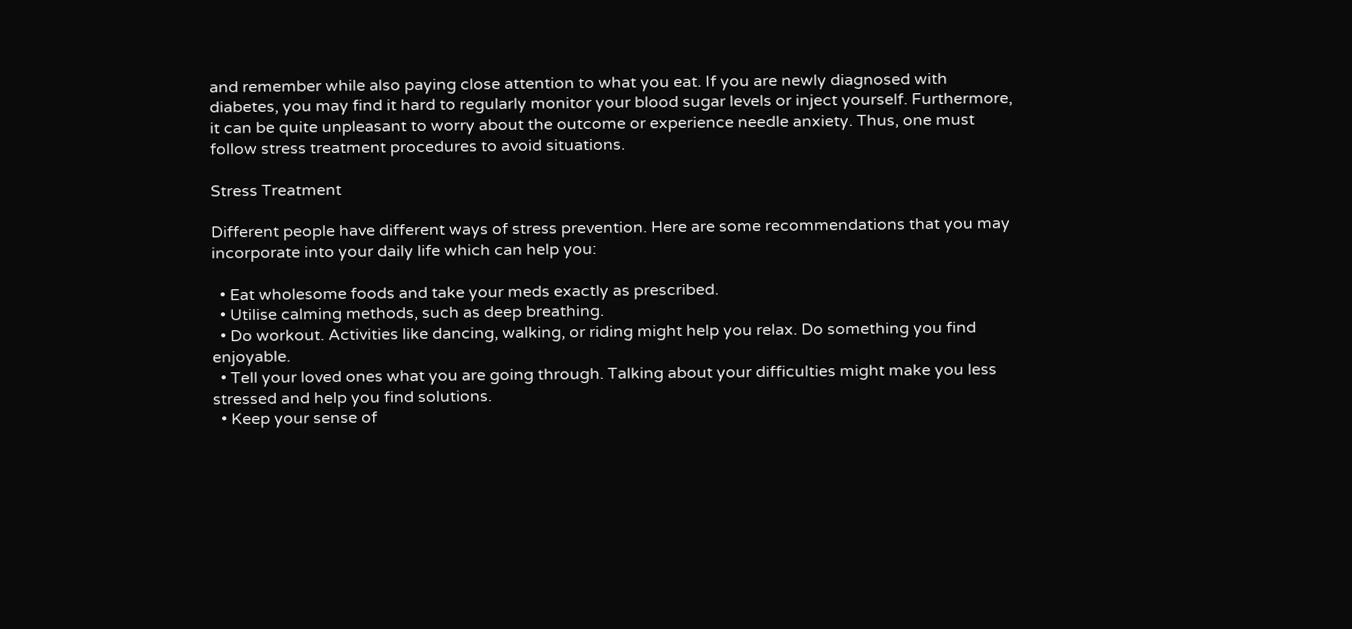and remember while also paying close attention to what you eat. If you are newly diagnosed with diabetes, you may find it hard to regularly monitor your blood sugar levels or inject yourself. Furthermore, it can be quite unpleasant to worry about the outcome or experience needle anxiety. Thus, one must follow stress treatment procedures to avoid situations.

Stress Treatment

Different people have different ways of stress prevention. Here are some recommendations that you may incorporate into your daily life which can help you:

  • Eat wholesome foods and take your meds exactly as prescribed.
  • Utilise calming methods, such as deep breathing.
  • Do workout. Activities like dancing, walking, or riding might help you relax. Do something you find enjoyable.
  • Tell your loved ones what you are going through. Talking about your difficulties might make you less stressed and help you find solutions.
  • Keep your sense of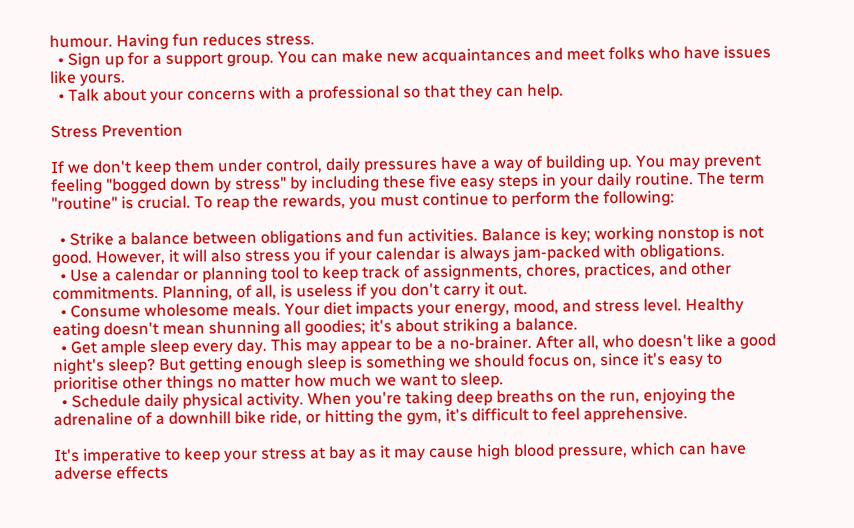humour. Having fun reduces stress.
  • Sign up for a support group. You can make new acquaintances and meet folks who have issues like yours.
  • Talk about your concerns with a professional so that they can help.

Stress Prevention

If we don't keep them under control, daily pressures have a way of building up. You may prevent feeling "bogged down by stress" by including these five easy steps in your daily routine. The term "routine" is crucial. To reap the rewards, you must continue to perform the following:

  • Strike a balance between obligations and fun activities. Balance is key; working nonstop is not good. However, it will also stress you if your calendar is always jam-packed with obligations.
  • Use a calendar or planning tool to keep track of assignments, chores, practices, and other commitments. Planning, of all, is useless if you don't carry it out.
  • Consume wholesome meals. Your diet impacts your energy, mood, and stress level. Healthy eating doesn't mean shunning all goodies; it's about striking a balance.
  • Get ample sleep every day. This may appear to be a no-brainer. After all, who doesn't like a good night's sleep? But getting enough sleep is something we should focus on, since it's easy to prioritise other things no matter how much we want to sleep.
  • Schedule daily physical activity. When you're taking deep breaths on the run, enjoying the adrenaline of a downhill bike ride, or hitting the gym, it's difficult to feel apprehensive.

It's imperative to keep your stress at bay as it may cause high blood pressure, which can have adverse effects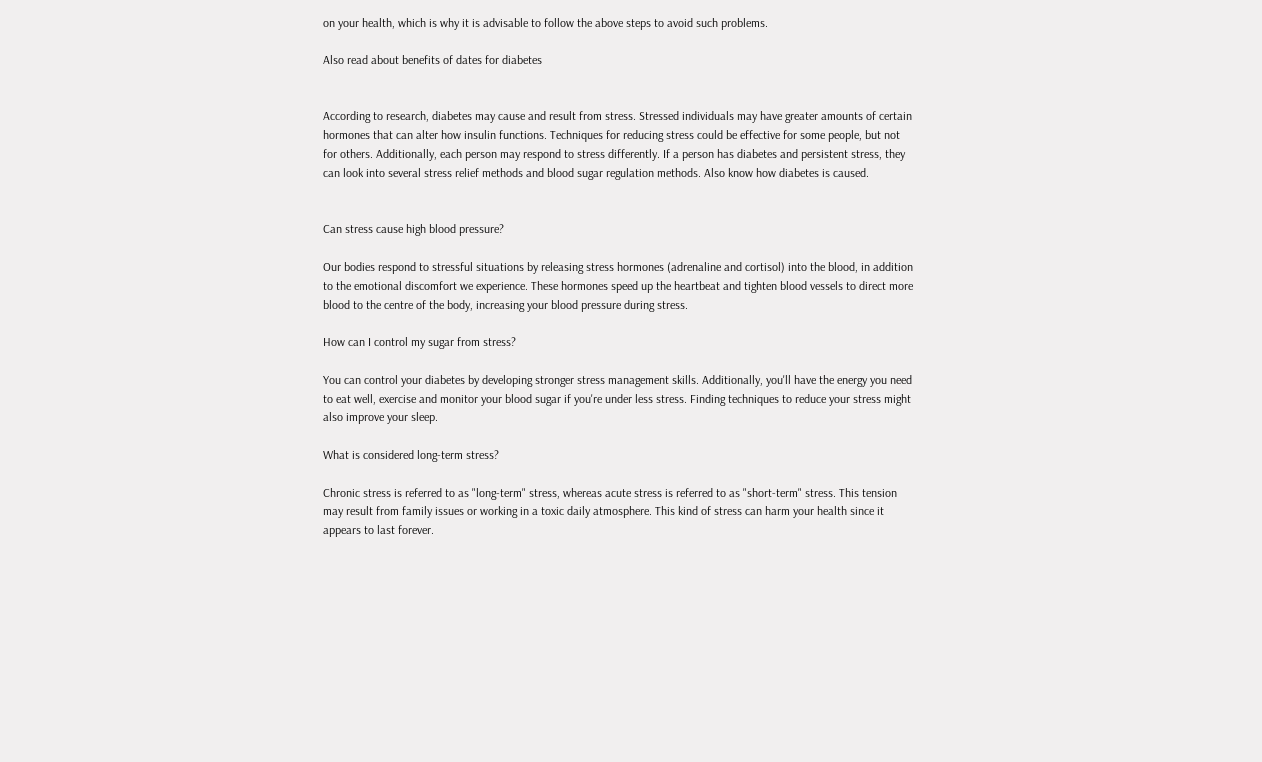on your health, which is why it is advisable to follow the above steps to avoid such problems.

Also read about benefits of dates for diabetes


According to research, diabetes may cause and result from stress. Stressed individuals may have greater amounts of certain hormones that can alter how insulin functions. Techniques for reducing stress could be effective for some people, but not for others. Additionally, each person may respond to stress differently. If a person has diabetes and persistent stress, they can look into several stress relief methods and blood sugar regulation methods. Also know how diabetes is caused.


Can stress cause high blood pressure?

Our bodies respond to stressful situations by releasing stress hormones (adrenaline and cortisol) into the blood, in addition to the emotional discomfort we experience. These hormones speed up the heartbeat and tighten blood vessels to direct more blood to the centre of the body, increasing your blood pressure during stress.

How can I control my sugar from stress?

You can control your diabetes by developing stronger stress management skills. Additionally, you'll have the energy you need to eat well, exercise and monitor your blood sugar if you're under less stress. Finding techniques to reduce your stress might also improve your sleep.

What is considered long-term stress?

Chronic stress is referred to as "long-term" stress, whereas acute stress is referred to as "short-term" stress. This tension may result from family issues or working in a toxic daily atmosphere. This kind of stress can harm your health since it appears to last forever.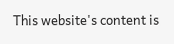This website's content is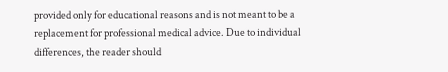provided only for educational reasons and is not meant to be a replacement for professional medical advice. Due to individual differences, the reader should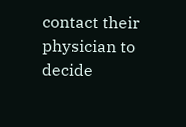contact their physician to decide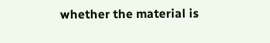whether the material is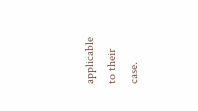applicable to their case.